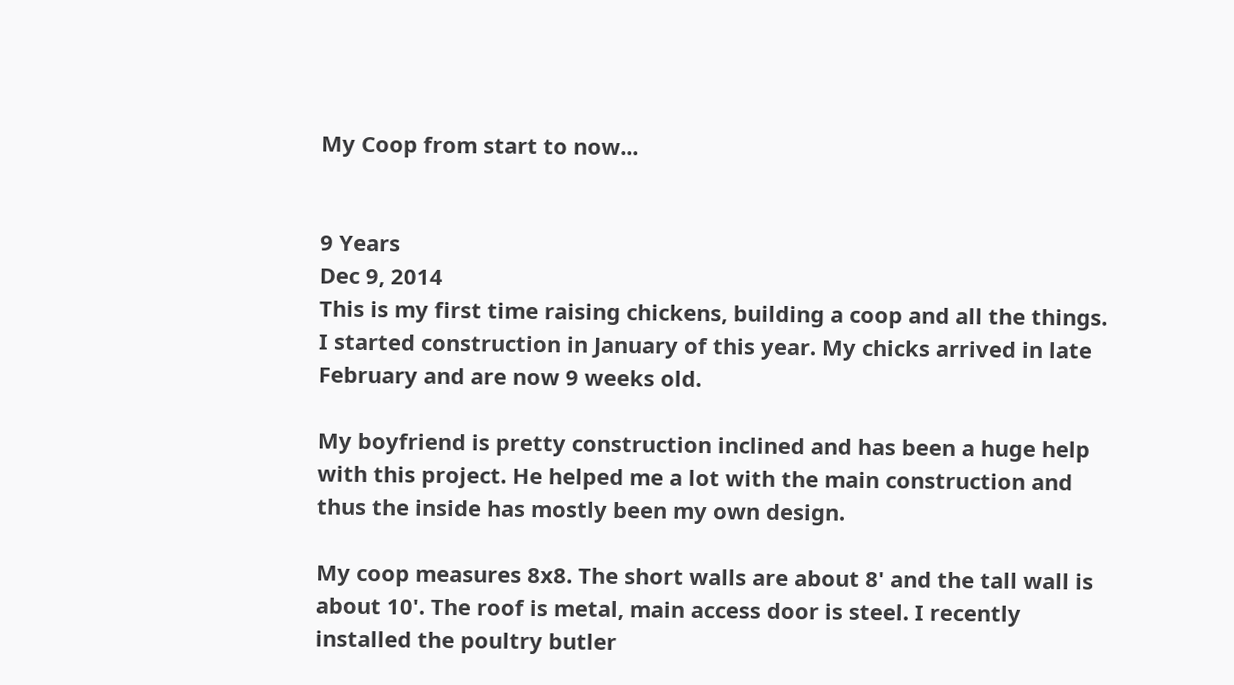My Coop from start to now...


9 Years
Dec 9, 2014
This is my first time raising chickens, building a coop and all the things. I started construction in January of this year. My chicks arrived in late February and are now 9 weeks old.

My boyfriend is pretty construction inclined and has been a huge help with this project. He helped me a lot with the main construction and thus the inside has mostly been my own design.

My coop measures 8x8. The short walls are about 8' and the tall wall is about 10'. The roof is metal, main access door is steel. I recently installed the poultry butler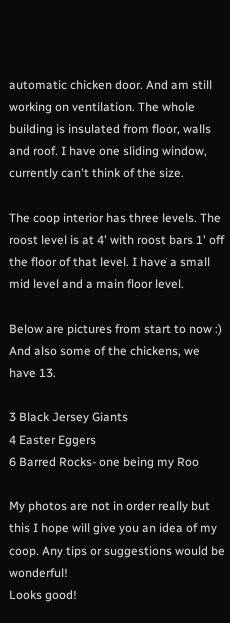automatic chicken door. And am still working on ventilation. The whole building is insulated from floor, walls and roof. I have one sliding window, currently can't think of the size.

The coop interior has three levels. The roost level is at 4' with roost bars 1' off the floor of that level. I have a small mid level and a main floor level.

Below are pictures from start to now :)
And also some of the chickens, we have 13.

3 Black Jersey Giants
4 Easter Eggers
6 Barred Rocks- one being my Roo

My photos are not in order really but this I hope will give you an idea of my coop. Any tips or suggestions would be wonderful!
Looks good!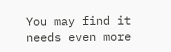You may find it needs even more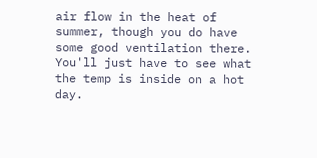air flow in the heat of summer, though you do have some good ventilation there. You'll just have to see what the temp is inside on a hot day.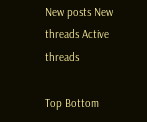New posts New threads Active threads

Top Bottom